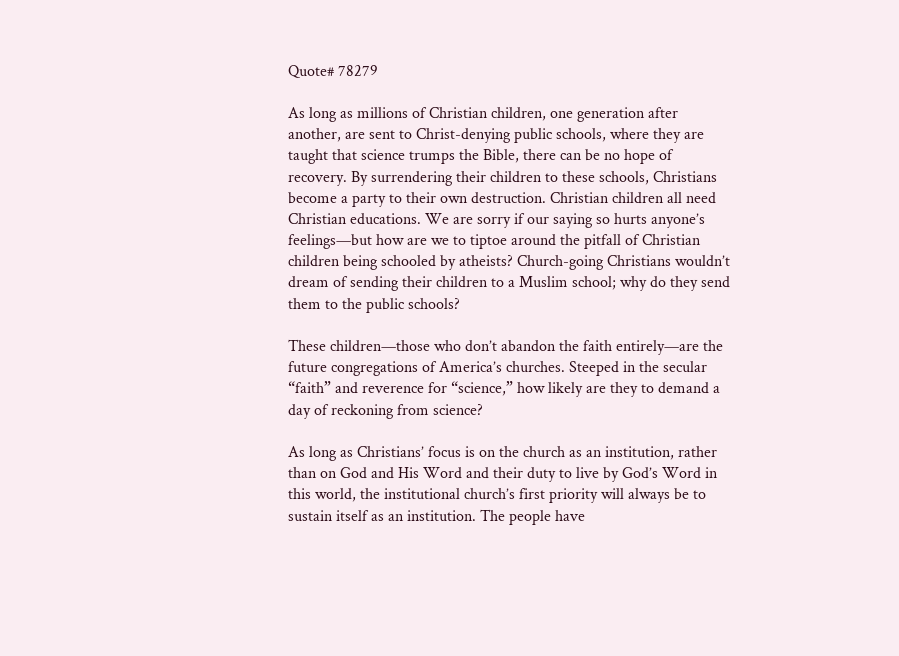Quote# 78279

As long as millions of Christian children, one generation after another, are sent to Christ-denying public schools, where they are taught that science trumps the Bible, there can be no hope of recovery. By surrendering their children to these schools, Christians become a party to their own destruction. Christian children all need Christian educations. We are sorry if our saying so hurts anyone’s feelings—but how are we to tiptoe around the pitfall of Christian children being schooled by atheists? Church-going Christians wouldn’t dream of sending their children to a Muslim school; why do they send them to the public schools?

These children—those who don’t abandon the faith entirely—are the future congregations of America’s churches. Steeped in the secular “faith” and reverence for “science,” how likely are they to demand a day of reckoning from science?

As long as Christians’ focus is on the church as an institution, rather than on God and His Word and their duty to live by God’s Word in this world, the institutional church’s first priority will always be to sustain itself as an institution. The people have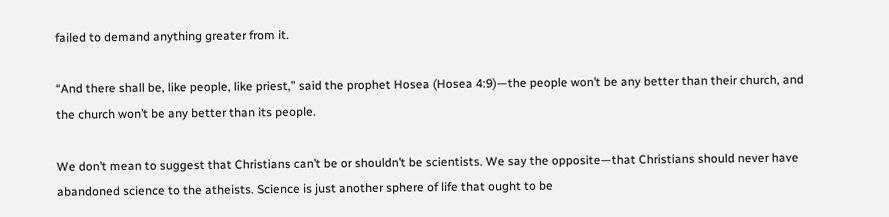failed to demand anything greater from it.

“And there shall be, like people, like priest,” said the prophet Hosea (Hosea 4:9)—the people won’t be any better than their church, and the church won’t be any better than its people.

We don’t mean to suggest that Christians can’t be or shouldn’t be scientists. We say the opposite—that Christians should never have abandoned science to the atheists. Science is just another sphere of life that ought to be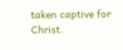taken captive for Christ.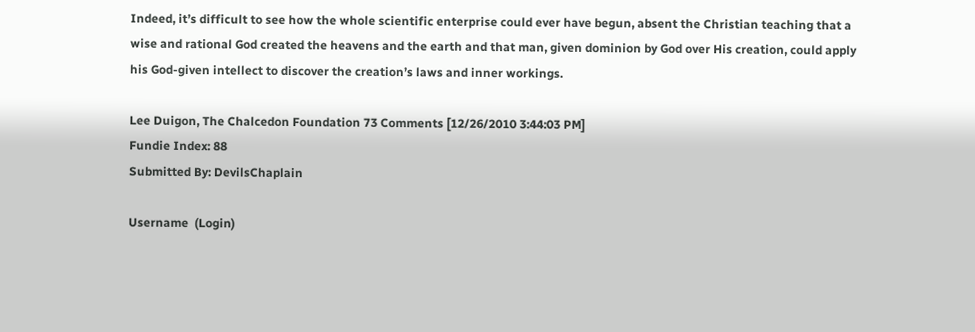Indeed, it’s difficult to see how the whole scientific enterprise could ever have begun, absent the Christian teaching that a wise and rational God created the heavens and the earth and that man, given dominion by God over His creation, could apply his God-given intellect to discover the creation’s laws and inner workings.

Lee Duigon, The Chalcedon Foundation 73 Comments [12/26/2010 3:44:03 PM]
Fundie Index: 88
Submitted By: DevilsChaplain

Username  (Login)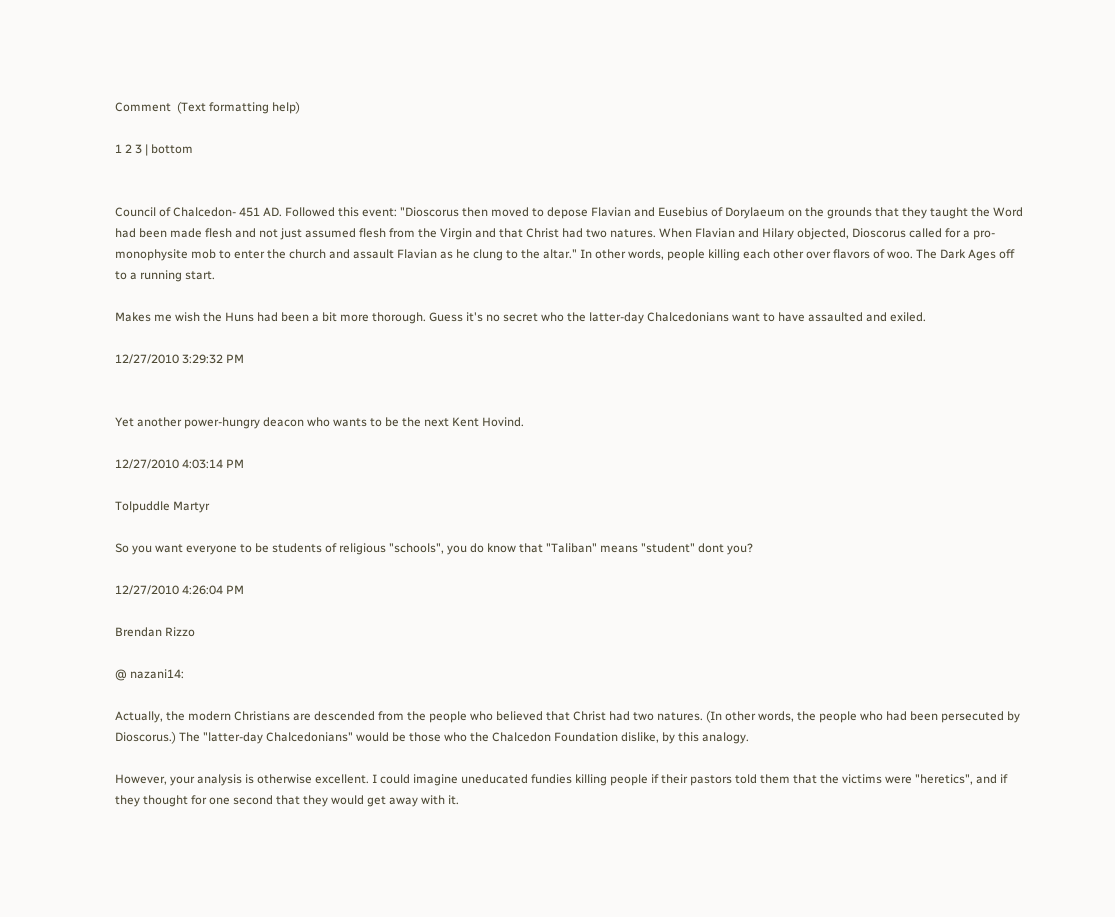Comment  (Text formatting help)

1 2 3 | bottom


Council of Chalcedon- 451 AD. Followed this event: "Dioscorus then moved to depose Flavian and Eusebius of Dorylaeum on the grounds that they taught the Word had been made flesh and not just assumed flesh from the Virgin and that Christ had two natures. When Flavian and Hilary objected, Dioscorus called for a pro-monophysite mob to enter the church and assault Flavian as he clung to the altar." In other words, people killing each other over flavors of woo. The Dark Ages off to a running start.

Makes me wish the Huns had been a bit more thorough. Guess it's no secret who the latter-day Chalcedonians want to have assaulted and exiled.

12/27/2010 3:29:32 PM


Yet another power-hungry deacon who wants to be the next Kent Hovind.

12/27/2010 4:03:14 PM

Tolpuddle Martyr

So you want everyone to be students of religious "schools", you do know that "Taliban" means "student" dont you?

12/27/2010 4:26:04 PM

Brendan Rizzo

@ nazani14:

Actually, the modern Christians are descended from the people who believed that Christ had two natures. (In other words, the people who had been persecuted by Dioscorus.) The "latter-day Chalcedonians" would be those who the Chalcedon Foundation dislike, by this analogy.

However, your analysis is otherwise excellent. I could imagine uneducated fundies killing people if their pastors told them that the victims were "heretics", and if they thought for one second that they would get away with it.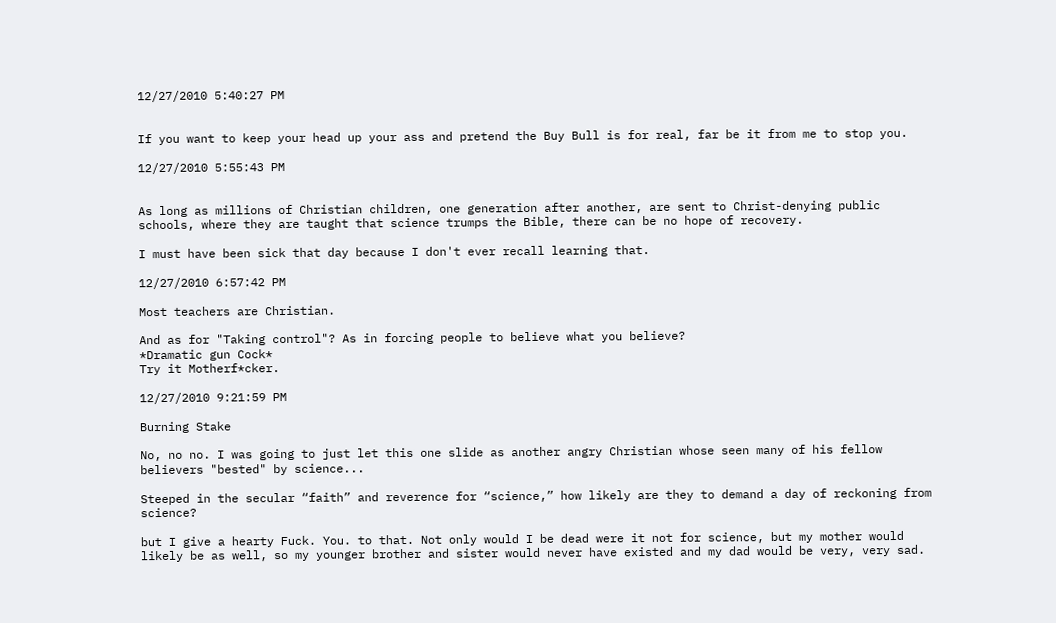12/27/2010 5:40:27 PM


If you want to keep your head up your ass and pretend the Buy Bull is for real, far be it from me to stop you.

12/27/2010 5:55:43 PM


As long as millions of Christian children, one generation after another, are sent to Christ-denying public schools, where they are taught that science trumps the Bible, there can be no hope of recovery.

I must have been sick that day because I don't ever recall learning that.

12/27/2010 6:57:42 PM

Most teachers are Christian.

And as for "Taking control"? As in forcing people to believe what you believe?
*Dramatic gun Cock*
Try it Motherf*cker.

12/27/2010 9:21:59 PM

Burning Stake

No, no no. I was going to just let this one slide as another angry Christian whose seen many of his fellow believers "bested" by science...

Steeped in the secular “faith” and reverence for “science,” how likely are they to demand a day of reckoning from science?

but I give a hearty Fuck. You. to that. Not only would I be dead were it not for science, but my mother would likely be as well, so my younger brother and sister would never have existed and my dad would be very, very sad.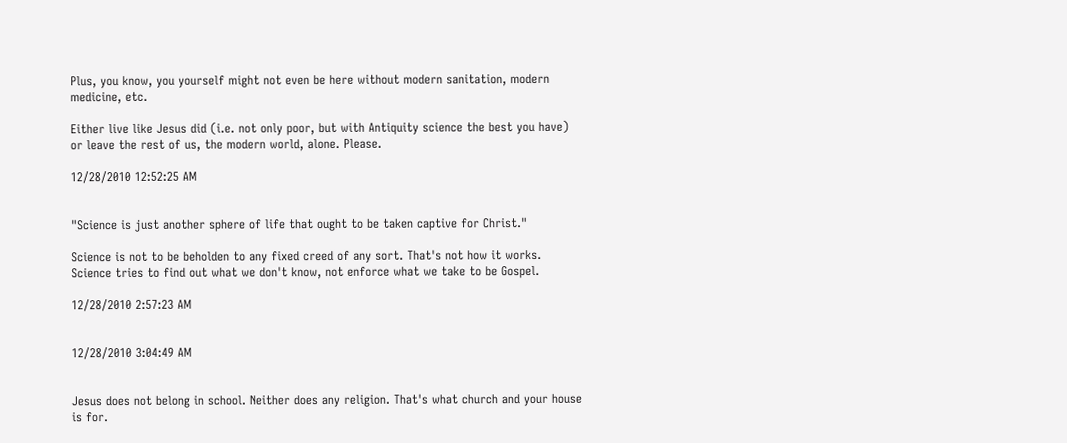Plus, you know, you yourself might not even be here without modern sanitation, modern medicine, etc.

Either live like Jesus did (i.e. not only poor, but with Antiquity science the best you have) or leave the rest of us, the modern world, alone. Please.

12/28/2010 12:52:25 AM


"Science is just another sphere of life that ought to be taken captive for Christ."

Science is not to be beholden to any fixed creed of any sort. That's not how it works. Science tries to find out what we don't know, not enforce what we take to be Gospel.

12/28/2010 2:57:23 AM


12/28/2010 3:04:49 AM


Jesus does not belong in school. Neither does any religion. That's what church and your house is for.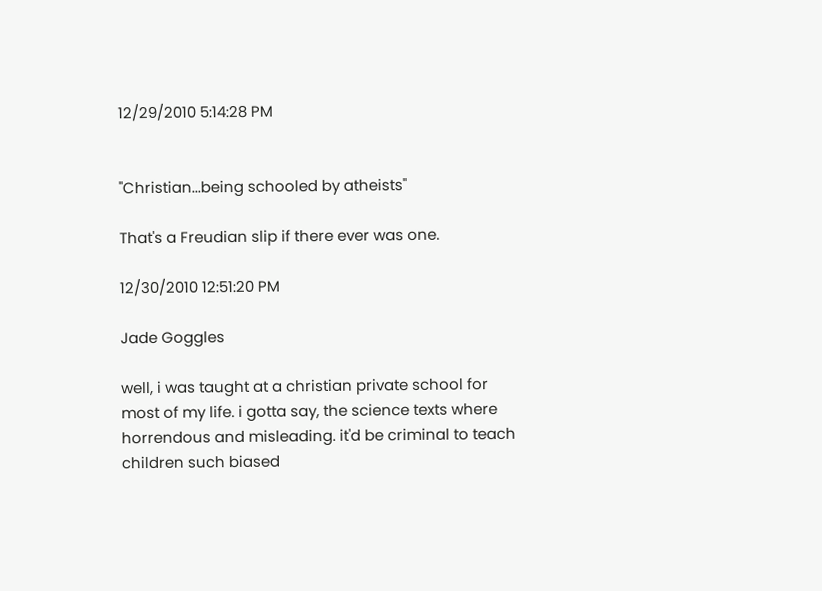12/29/2010 5:14:28 PM


"Christian...being schooled by atheists"

That's a Freudian slip if there ever was one.

12/30/2010 12:51:20 PM

Jade Goggles

well, i was taught at a christian private school for most of my life. i gotta say, the science texts where horrendous and misleading. it'd be criminal to teach children such biased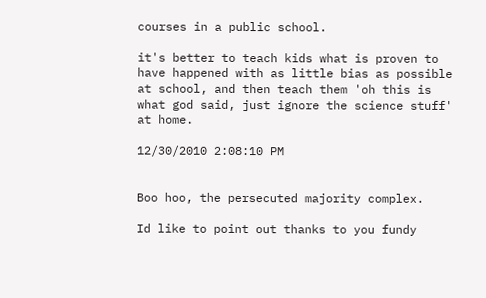courses in a public school.

it's better to teach kids what is proven to have happened with as little bias as possible at school, and then teach them 'oh this is what god said, just ignore the science stuff' at home.

12/30/2010 2:08:10 PM


Boo hoo, the persecuted majority complex.

Id like to point out thanks to you fundy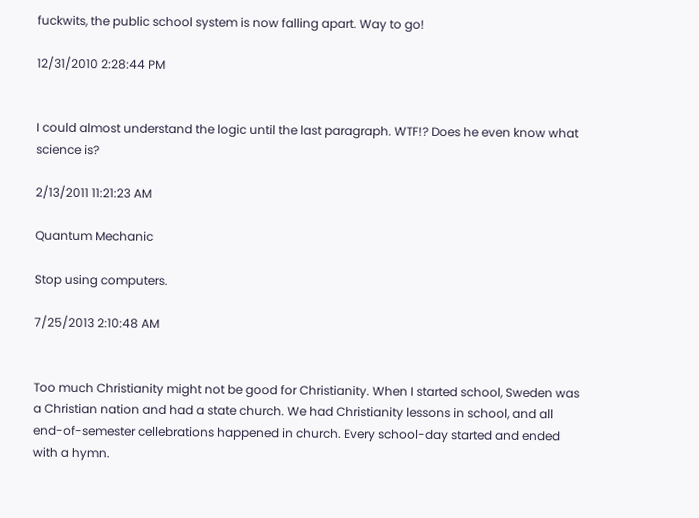fuckwits, the public school system is now falling apart. Way to go!

12/31/2010 2:28:44 PM


I could almost understand the logic until the last paragraph. WTF!? Does he even know what science is?

2/13/2011 11:21:23 AM

Quantum Mechanic

Stop using computers.

7/25/2013 2:10:48 AM


Too much Christianity might not be good for Christianity. When I started school, Sweden was a Christian nation and had a state church. We had Christianity lessons in school, and all end-of-semester cellebrations happened in church. Every school-day started and ended with a hymn.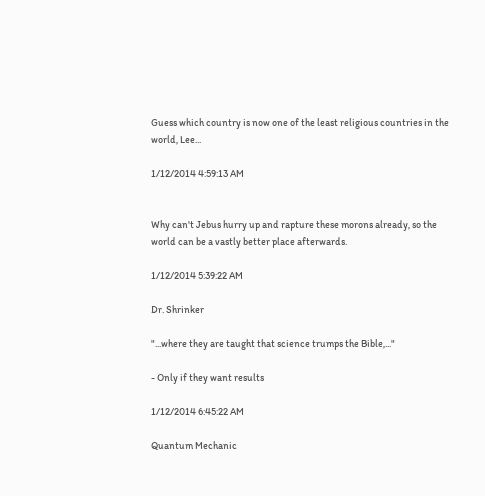Guess which country is now one of the least religious countries in the world, Lee...

1/12/2014 4:59:13 AM


Why can't Jebus hurry up and rapture these morons already, so the world can be a vastly better place afterwards.

1/12/2014 5:39:22 AM

Dr. Shrinker

"...where they are taught that science trumps the Bible,..."

- Only if they want results

1/12/2014 6:45:22 AM

Quantum Mechanic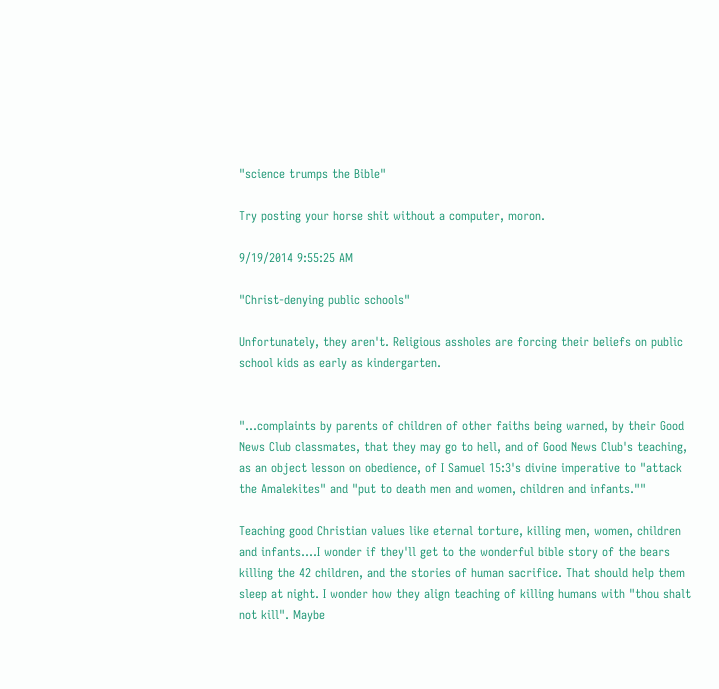"science trumps the Bible"

Try posting your horse shit without a computer, moron.

9/19/2014 9:55:25 AM

"Christ-denying public schools"

Unfortunately, they aren't. Religious assholes are forcing their beliefs on public school kids as early as kindergarten.


"...complaints by parents of children of other faiths being warned, by their Good News Club classmates, that they may go to hell, and of Good News Club's teaching, as an object lesson on obedience, of I Samuel 15:3's divine imperative to "attack the Amalekites" and "put to death men and women, children and infants.""

Teaching good Christian values like eternal torture, killing men, women, children and infants....I wonder if they'll get to the wonderful bible story of the bears killing the 42 children, and the stories of human sacrifice. That should help them sleep at night. I wonder how they align teaching of killing humans with "thou shalt not kill". Maybe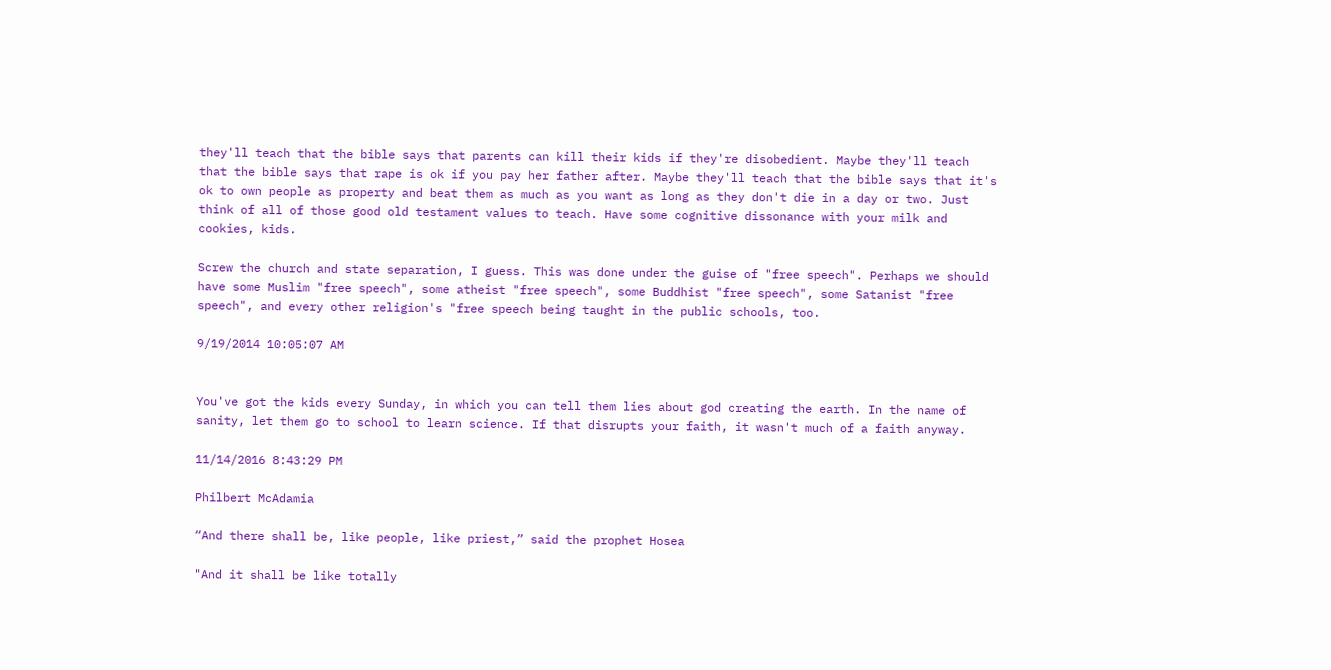they'll teach that the bible says that parents can kill their kids if they're disobedient. Maybe they'll teach that the bible says that rape is ok if you pay her father after. Maybe they'll teach that the bible says that it's ok to own people as property and beat them as much as you want as long as they don't die in a day or two. Just think of all of those good old testament values to teach. Have some cognitive dissonance with your milk and cookies, kids.

Screw the church and state separation, I guess. This was done under the guise of "free speech". Perhaps we should have some Muslim "free speech", some atheist "free speech", some Buddhist "free speech", some Satanist "free speech", and every other religion's "free speech being taught in the public schools, too.

9/19/2014 10:05:07 AM


You've got the kids every Sunday, in which you can tell them lies about god creating the earth. In the name of sanity, let them go to school to learn science. If that disrupts your faith, it wasn't much of a faith anyway.

11/14/2016 8:43:29 PM

Philbert McAdamia

“And there shall be, like people, like priest,” said the prophet Hosea

"And it shall be like totally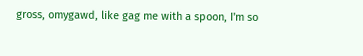gross, omygawd, like gag me with a spoon, I'm so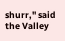shurr," said the Valley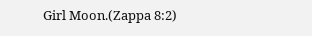Girl Moon.(Zappa 8:2)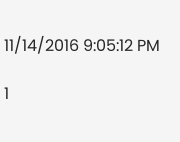11/14/2016 9:05:12 PM

1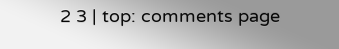2 3 | top: comments page